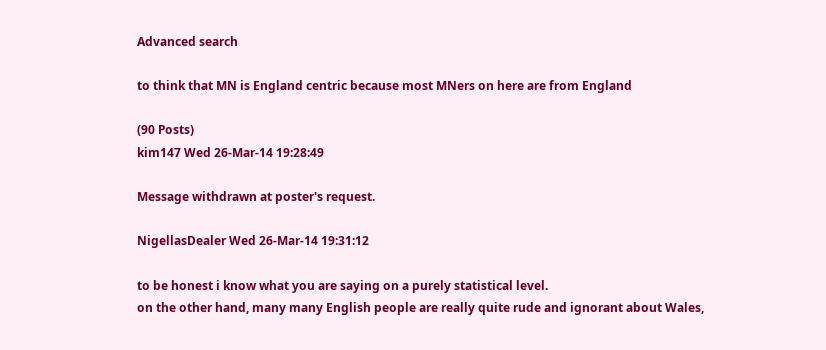Advanced search

to think that MN is England centric because most MNers on here are from England

(90 Posts)
kim147 Wed 26-Mar-14 19:28:49

Message withdrawn at poster's request.

NigellasDealer Wed 26-Mar-14 19:31:12

to be honest i know what you are saying on a purely statistical level.
on the other hand, many many English people are really quite rude and ignorant about Wales,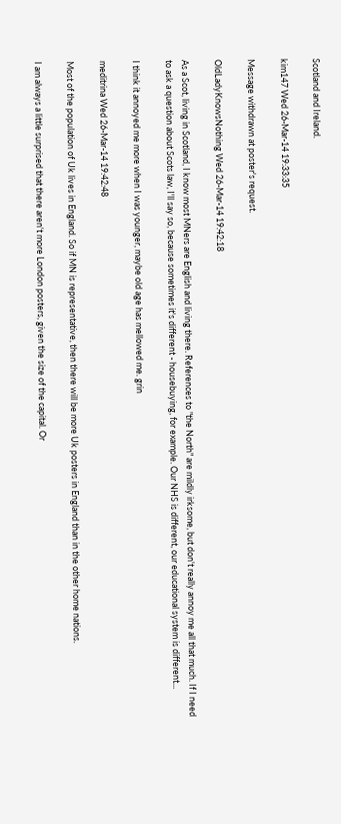Scotland and Ireland.

kim147 Wed 26-Mar-14 19:33:35

Message withdrawn at poster's request.

OldLadyKnowsNothing Wed 26-Mar-14 19:42:18

As a Scot, living in Scotland, I know most MNers are English and living there. References to "the North" are mildly irksome, but don't really annoy me all that much. If I need to ask a question about Scots law, I'll say so, because sometimes it's different - housebuying, for example. Our NHS is different, our educational system is different...

I think it annoyed me more when I was younger, maybe old age has mellowed me. grin

meditrina Wed 26-Mar-14 19:42:48

Most of the population of Uk lives in England. So if MN is representative, then there will be more Uk posters in England than in the other home nations.

I am always a little surprised that there aren't more London posters, given the size of the capital. Or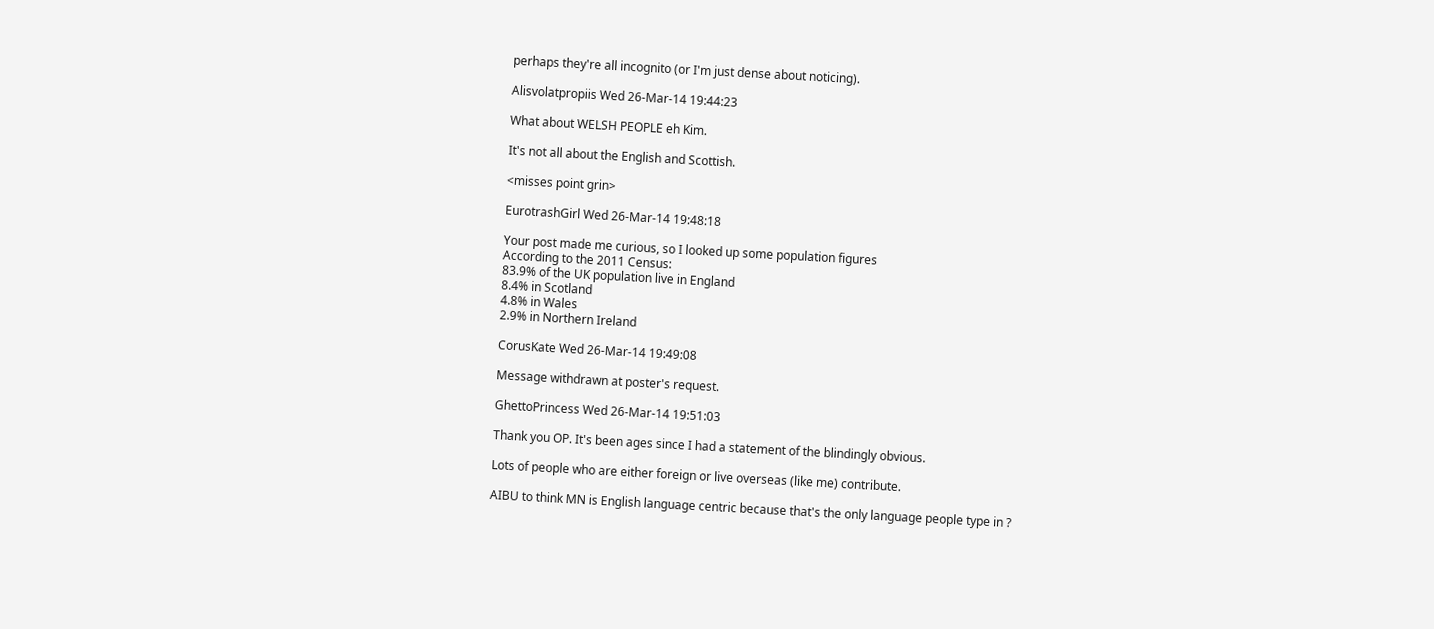perhaps they're all incognito (or I'm just dense about noticing).

Alisvolatpropiis Wed 26-Mar-14 19:44:23

What about WELSH PEOPLE eh Kim.

It's not all about the English and Scottish.

<misses point grin>

EurotrashGirl Wed 26-Mar-14 19:48:18

Your post made me curious, so I looked up some population figures
According to the 2011 Census:
83.9% of the UK population live in England
8.4% in Scotland
4.8% in Wales
2.9% in Northern Ireland

CorusKate Wed 26-Mar-14 19:49:08

Message withdrawn at poster's request.

GhettoPrincess Wed 26-Mar-14 19:51:03

Thank you OP. It's been ages since I had a statement of the blindingly obvious.

Lots of people who are either foreign or live overseas (like me) contribute.

AIBU to think MN is English language centric because that's the only language people type in ?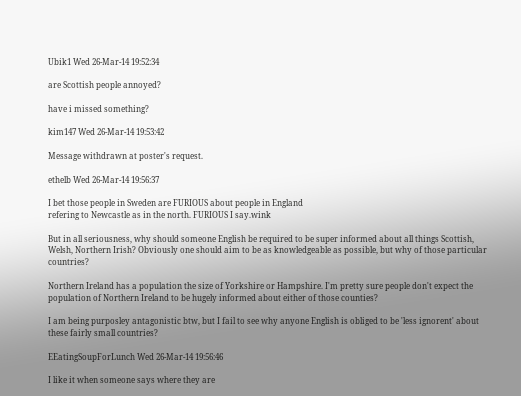Ubik1 Wed 26-Mar-14 19:52:34

are Scottish people annoyed?

have i missed something?

kim147 Wed 26-Mar-14 19:53:42

Message withdrawn at poster's request.

ethelb Wed 26-Mar-14 19:56:37

I bet those people in Sweden are FURIOUS about people in England
refering to Newcastle as in the north. FURIOUS I say.wink

But in all seriousness, why should someone English be required to be super informed about all things Scottish, Welsh, Northern Irish? Obviously one should aim to be as knowledgeable as possible, but why of those particular countries?

Northern Ireland has a population the size of Yorkshire or Hampshire. I'm pretty sure people don't expect the population of Northern Ireland to be hugely informed about either of those counties?

I am being purposley antagonistic btw, but I fail to see why anyone English is obliged to be 'less ignorent' about these fairly small countries?

EEatingSoupForLunch Wed 26-Mar-14 19:56:46

I like it when someone says where they are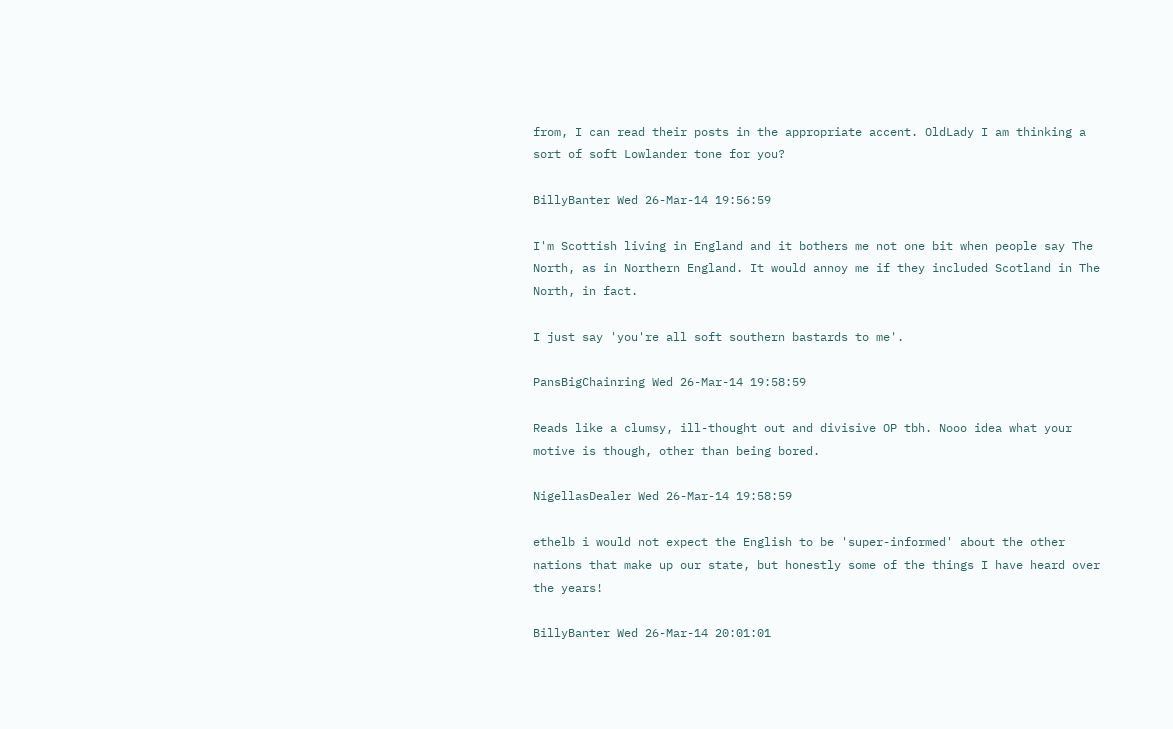from, I can read their posts in the appropriate accent. OldLady I am thinking a sort of soft Lowlander tone for you?

BillyBanter Wed 26-Mar-14 19:56:59

I'm Scottish living in England and it bothers me not one bit when people say The North, as in Northern England. It would annoy me if they included Scotland in The North, in fact.

I just say 'you're all soft southern bastards to me'.

PansBigChainring Wed 26-Mar-14 19:58:59

Reads like a clumsy, ill-thought out and divisive OP tbh. Nooo idea what your motive is though, other than being bored.

NigellasDealer Wed 26-Mar-14 19:58:59

ethelb i would not expect the English to be 'super-informed' about the other nations that make up our state, but honestly some of the things I have heard over the years!

BillyBanter Wed 26-Mar-14 20:01:01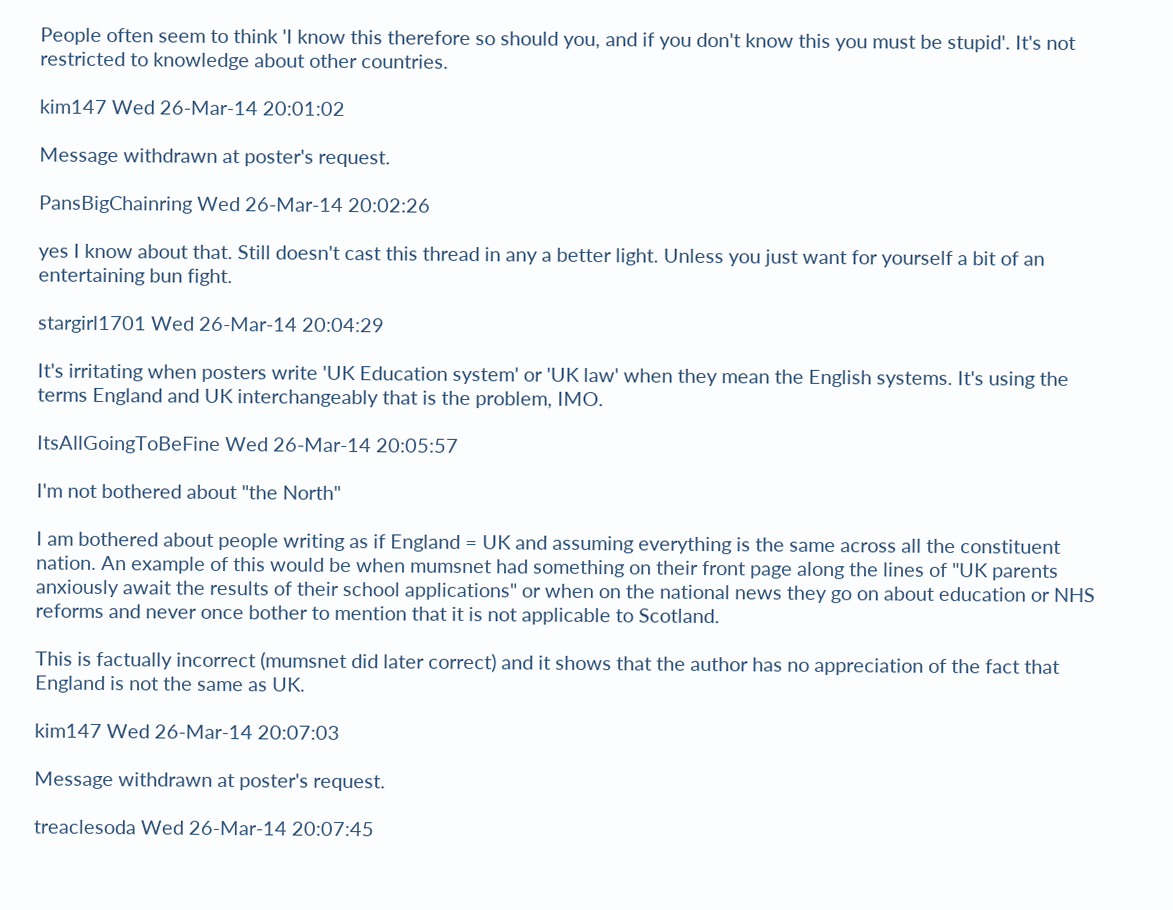People often seem to think 'I know this therefore so should you, and if you don't know this you must be stupid'. It's not restricted to knowledge about other countries.

kim147 Wed 26-Mar-14 20:01:02

Message withdrawn at poster's request.

PansBigChainring Wed 26-Mar-14 20:02:26

yes I know about that. Still doesn't cast this thread in any a better light. Unless you just want for yourself a bit of an entertaining bun fight.

stargirl1701 Wed 26-Mar-14 20:04:29

It's irritating when posters write 'UK Education system' or 'UK law' when they mean the English systems. It's using the terms England and UK interchangeably that is the problem, IMO.

ItsAllGoingToBeFine Wed 26-Mar-14 20:05:57

I'm not bothered about "the North"

I am bothered about people writing as if England = UK and assuming everything is the same across all the constituent nation. An example of this would be when mumsnet had something on their front page along the lines of "UK parents anxiously await the results of their school applications" or when on the national news they go on about education or NHS reforms and never once bother to mention that it is not applicable to Scotland.

This is factually incorrect (mumsnet did later correct) and it shows that the author has no appreciation of the fact that England is not the same as UK.

kim147 Wed 26-Mar-14 20:07:03

Message withdrawn at poster's request.

treaclesoda Wed 26-Mar-14 20:07:45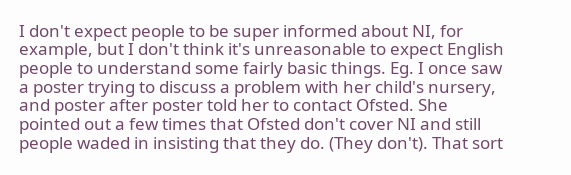I don't expect people to be super informed about NI, for example, but I don't think it's unreasonable to expect English people to understand some fairly basic things. Eg. I once saw a poster trying to discuss a problem with her child's nursery, and poster after poster told her to contact Ofsted. She pointed out a few times that Ofsted don't cover NI and still people waded in insisting that they do. (They don't). That sort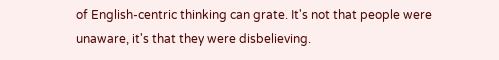of English-centric thinking can grate. It's not that people were unaware, it's that they were disbelieving.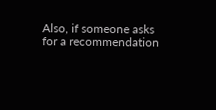Also, if someone asks for a recommendation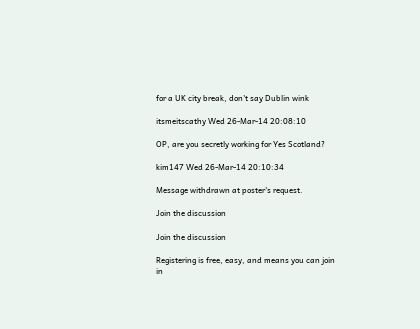for a UK city break, don't say Dublin wink

itsmeitscathy Wed 26-Mar-14 20:08:10

OP, are you secretly working for Yes Scotland?

kim147 Wed 26-Mar-14 20:10:34

Message withdrawn at poster's request.

Join the discussion

Join the discussion

Registering is free, easy, and means you can join in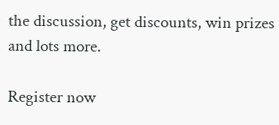the discussion, get discounts, win prizes and lots more.

Register now